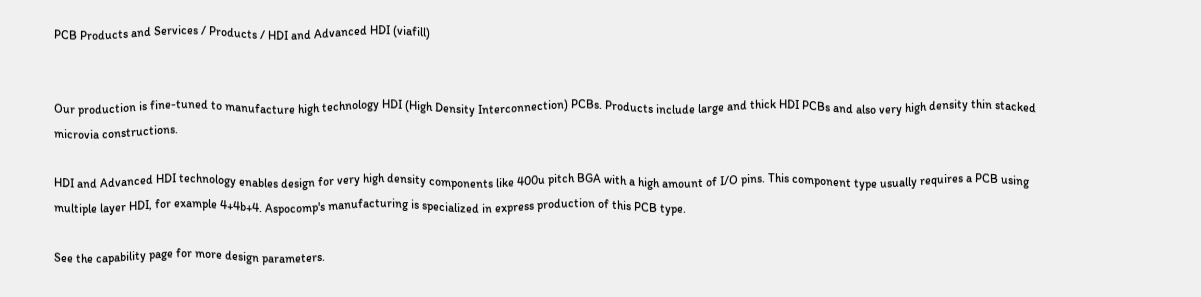PCB Products and Services / Products / HDI and Advanced HDI (viafill)


Our production is fine-tuned to manufacture high technology HDI (High Density Interconnection) PCBs. Products include large and thick HDI PCBs and also very high density thin stacked microvia constructions.

HDI and Advanced HDI technology enables design for very high density components like 400u pitch BGA with a high amount of I/O pins. This component type usually requires a PCB using multiple layer HDI, for example 4+4b+4. Aspocomp's manufacturing is specialized in express production of this PCB type.

See the capability page for more design parameters.